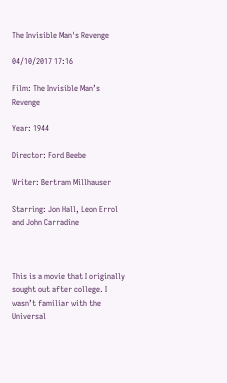The Invisible Man's Revenge

04/10/2017 17:16

Film: The Invisible Man’s Revenge

Year: 1944

Director: Ford Beebe

Writer: Bertram Millhauser

Starring: Jon Hall, Leon Errol and John Carradine



This is a movie that I originally sought out after college. I wasn’t familiar with the Universal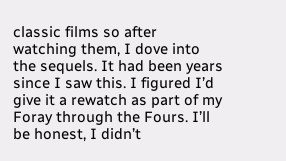classic films so after watching them, I dove into the sequels. It had been years since I saw this. I figured I’d give it a rewatch as part of my Foray through the Fours. I’ll be honest, I didn’t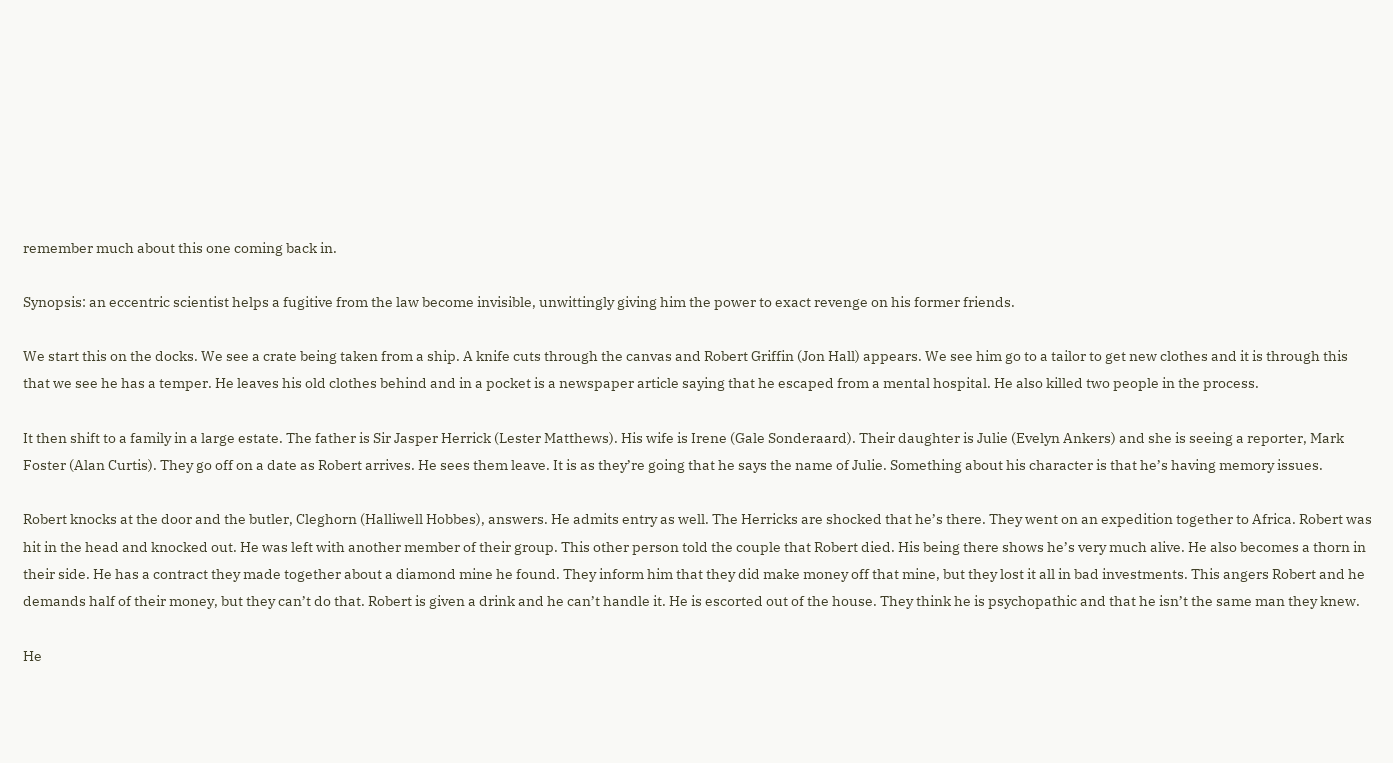remember much about this one coming back in.

Synopsis: an eccentric scientist helps a fugitive from the law become invisible, unwittingly giving him the power to exact revenge on his former friends.

We start this on the docks. We see a crate being taken from a ship. A knife cuts through the canvas and Robert Griffin (Jon Hall) appears. We see him go to a tailor to get new clothes and it is through this that we see he has a temper. He leaves his old clothes behind and in a pocket is a newspaper article saying that he escaped from a mental hospital. He also killed two people in the process.

It then shift to a family in a large estate. The father is Sir Jasper Herrick (Lester Matthews). His wife is Irene (Gale Sonderaard). Their daughter is Julie (Evelyn Ankers) and she is seeing a reporter, Mark Foster (Alan Curtis). They go off on a date as Robert arrives. He sees them leave. It is as they’re going that he says the name of Julie. Something about his character is that he’s having memory issues.

Robert knocks at the door and the butler, Cleghorn (Halliwell Hobbes), answers. He admits entry as well. The Herricks are shocked that he’s there. They went on an expedition together to Africa. Robert was hit in the head and knocked out. He was left with another member of their group. This other person told the couple that Robert died. His being there shows he’s very much alive. He also becomes a thorn in their side. He has a contract they made together about a diamond mine he found. They inform him that they did make money off that mine, but they lost it all in bad investments. This angers Robert and he demands half of their money, but they can’t do that. Robert is given a drink and he can’t handle it. He is escorted out of the house. They think he is psychopathic and that he isn’t the same man they knew.

He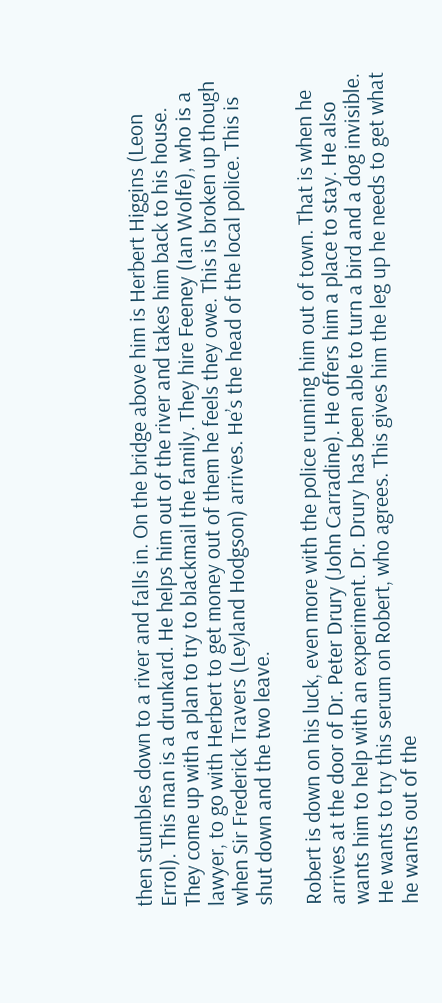then stumbles down to a river and falls in. On the bridge above him is Herbert Higgins (Leon Errol). This man is a drunkard. He helps him out of the river and takes him back to his house. They come up with a plan to try to blackmail the family. They hire Feeney (Ian Wolfe), who is a lawyer, to go with Herbert to get money out of them he feels they owe. This is broken up though when Sir Frederick Travers (Leyland Hodgson) arrives. He’s the head of the local police. This is shut down and the two leave.

Robert is down on his luck, even more with the police running him out of town. That is when he arrives at the door of Dr. Peter Drury (John Carradine). He offers him a place to stay. He also wants him to help with an experiment. Dr. Drury has been able to turn a bird and a dog invisible. He wants to try this serum on Robert, who agrees. This gives him the leg up he needs to get what he wants out of the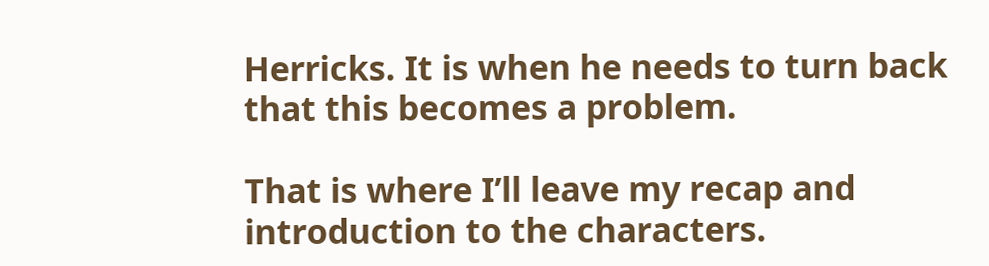Herricks. It is when he needs to turn back that this becomes a problem.

That is where I’ll leave my recap and introduction to the characters.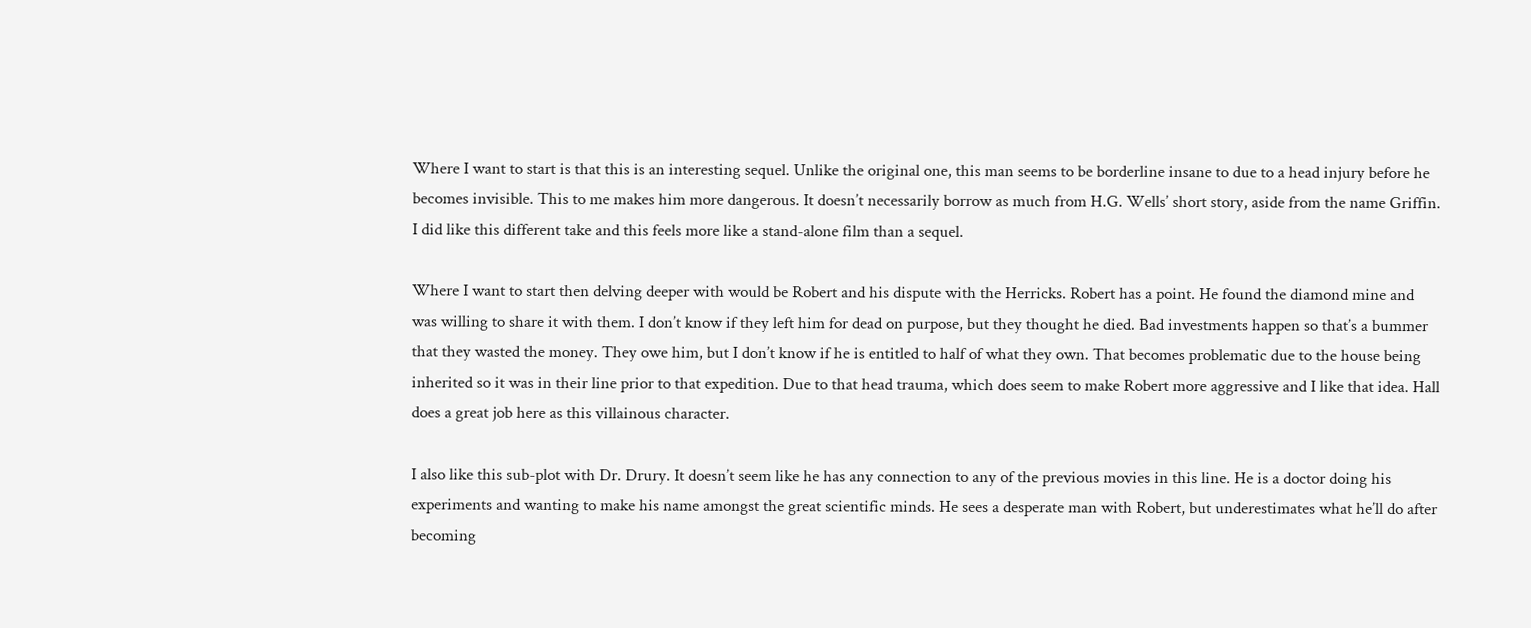Where I want to start is that this is an interesting sequel. Unlike the original one, this man seems to be borderline insane to due to a head injury before he becomes invisible. This to me makes him more dangerous. It doesn’t necessarily borrow as much from H.G. Wells’ short story, aside from the name Griffin. I did like this different take and this feels more like a stand-alone film than a sequel.

Where I want to start then delving deeper with would be Robert and his dispute with the Herricks. Robert has a point. He found the diamond mine and was willing to share it with them. I don’t know if they left him for dead on purpose, but they thought he died. Bad investments happen so that’s a bummer that they wasted the money. They owe him, but I don’t know if he is entitled to half of what they own. That becomes problematic due to the house being inherited so it was in their line prior to that expedition. Due to that head trauma, which does seem to make Robert more aggressive and I like that idea. Hall does a great job here as this villainous character.

I also like this sub-plot with Dr. Drury. It doesn’t seem like he has any connection to any of the previous movies in this line. He is a doctor doing his experiments and wanting to make his name amongst the great scientific minds. He sees a desperate man with Robert, but underestimates what he’ll do after becoming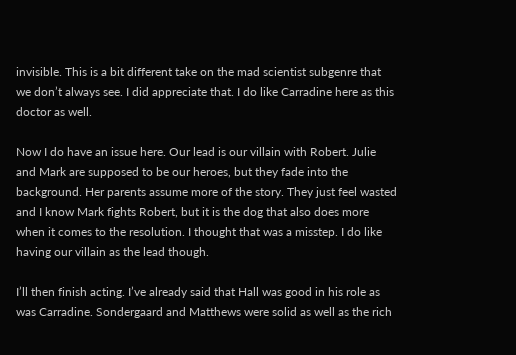invisible. This is a bit different take on the mad scientist subgenre that we don’t always see. I did appreciate that. I do like Carradine here as this doctor as well.

Now I do have an issue here. Our lead is our villain with Robert. Julie and Mark are supposed to be our heroes, but they fade into the background. Her parents assume more of the story. They just feel wasted and I know Mark fights Robert, but it is the dog that also does more when it comes to the resolution. I thought that was a misstep. I do like having our villain as the lead though.

I’ll then finish acting. I’ve already said that Hall was good in his role as was Carradine. Sondergaard and Matthews were solid as well as the rich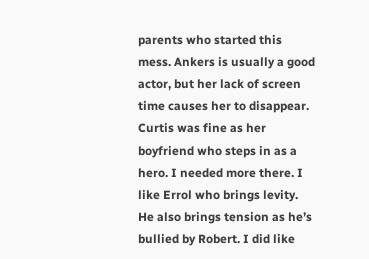parents who started this mess. Ankers is usually a good actor, but her lack of screen time causes her to disappear. Curtis was fine as her boyfriend who steps in as a hero. I needed more there. I like Errol who brings levity. He also brings tension as he’s bullied by Robert. I did like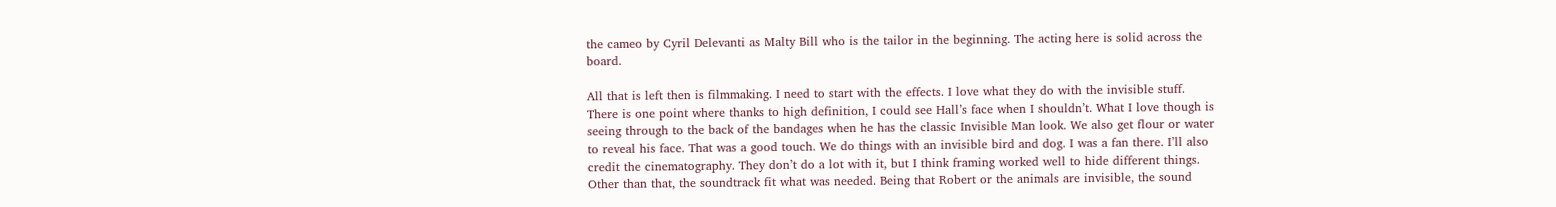the cameo by Cyril Delevanti as Malty Bill who is the tailor in the beginning. The acting here is solid across the board.

All that is left then is filmmaking. I need to start with the effects. I love what they do with the invisible stuff. There is one point where thanks to high definition, I could see Hall’s face when I shouldn’t. What I love though is seeing through to the back of the bandages when he has the classic Invisible Man look. We also get flour or water to reveal his face. That was a good touch. We do things with an invisible bird and dog. I was a fan there. I’ll also credit the cinematography. They don’t do a lot with it, but I think framing worked well to hide different things. Other than that, the soundtrack fit what was needed. Being that Robert or the animals are invisible, the sound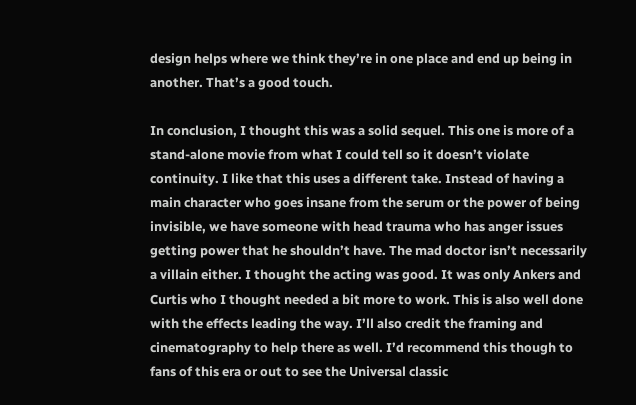design helps where we think they’re in one place and end up being in another. That’s a good touch.

In conclusion, I thought this was a solid sequel. This one is more of a stand-alone movie from what I could tell so it doesn’t violate continuity. I like that this uses a different take. Instead of having a main character who goes insane from the serum or the power of being invisible, we have someone with head trauma who has anger issues getting power that he shouldn’t have. The mad doctor isn’t necessarily a villain either. I thought the acting was good. It was only Ankers and Curtis who I thought needed a bit more to work. This is also well done with the effects leading the way. I’ll also credit the framing and cinematography to help there as well. I’d recommend this though to fans of this era or out to see the Universal classic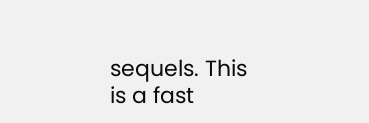sequels. This is a fast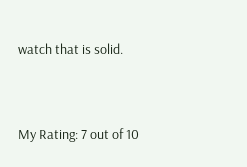watch that is solid.


My Rating: 7 out of 10